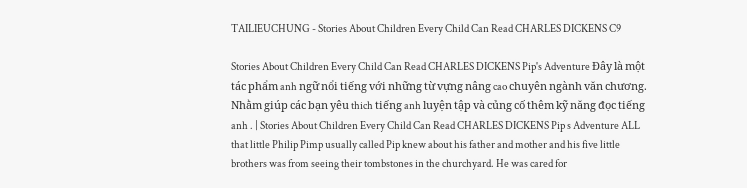TAILIEUCHUNG - Stories About Children Every Child Can Read CHARLES DICKENS C9

Stories About Children Every Child Can Read CHARLES DICKENS Pip's Adventure Đây là một tác phẩm anh ngữ nổi tiếng với những từ vựng nâng cao chuyên ngành văn chương. Nhằm giúp các bạn yêu thich tiếng anh luyện tập và củng cố thêm kỹ năng đọc tiếng anh . | Stories About Children Every Child Can Read CHARLES DICKENS Pip s Adventure ALL that little Philip Pimp usually called Pip knew about his father and mother and his five little brothers was from seeing their tombstones in the churchyard. He was cared for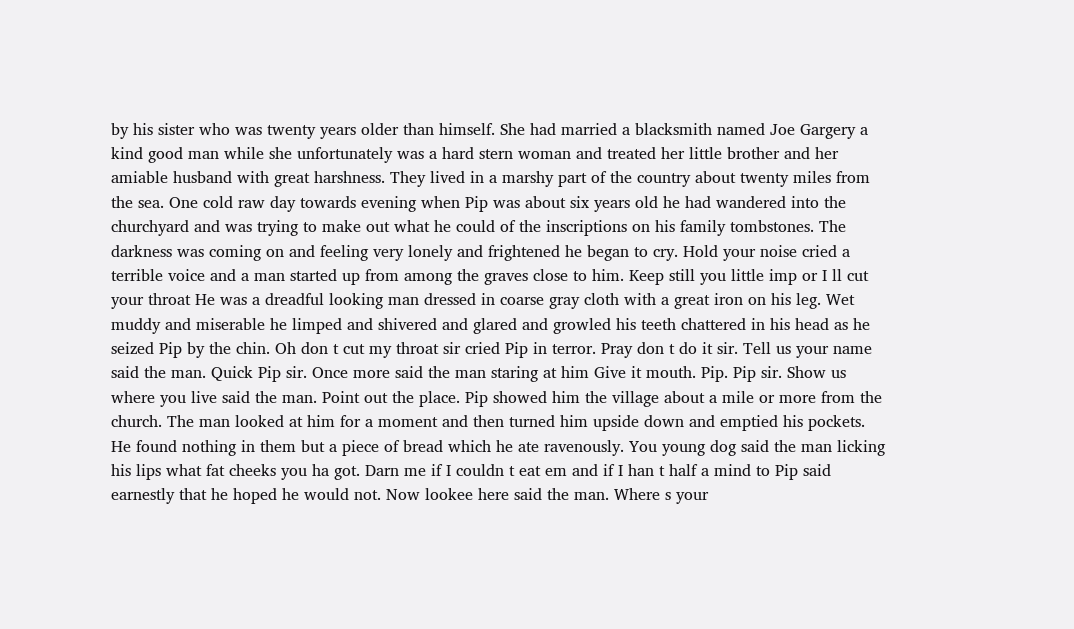by his sister who was twenty years older than himself. She had married a blacksmith named Joe Gargery a kind good man while she unfortunately was a hard stern woman and treated her little brother and her amiable husband with great harshness. They lived in a marshy part of the country about twenty miles from the sea. One cold raw day towards evening when Pip was about six years old he had wandered into the churchyard and was trying to make out what he could of the inscriptions on his family tombstones. The darkness was coming on and feeling very lonely and frightened he began to cry. Hold your noise cried a terrible voice and a man started up from among the graves close to him. Keep still you little imp or I ll cut your throat He was a dreadful looking man dressed in coarse gray cloth with a great iron on his leg. Wet muddy and miserable he limped and shivered and glared and growled his teeth chattered in his head as he seized Pip by the chin. Oh don t cut my throat sir cried Pip in terror. Pray don t do it sir. Tell us your name said the man. Quick Pip sir. Once more said the man staring at him Give it mouth. Pip. Pip sir. Show us where you live said the man. Point out the place. Pip showed him the village about a mile or more from the church. The man looked at him for a moment and then turned him upside down and emptied his pockets. He found nothing in them but a piece of bread which he ate ravenously. You young dog said the man licking his lips what fat cheeks you ha got. Darn me if I couldn t eat em and if I han t half a mind to Pip said earnestly that he hoped he would not. Now lookee here said the man. Where s your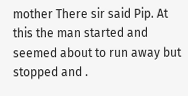mother There sir said Pip. At this the man started and seemed about to run away but stopped and .